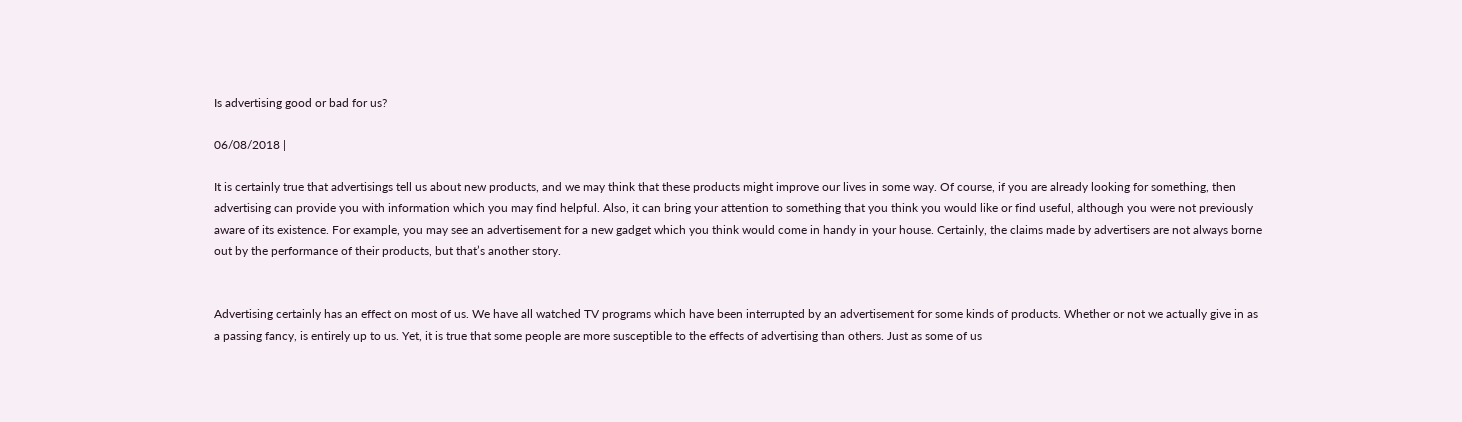Is advertising good or bad for us?

06/08/2018 |

It is certainly true that advertisings tell us about new products, and we may think that these products might improve our lives in some way. Of course, if you are already looking for something, then advertising can provide you with information which you may find helpful. Also, it can bring your attention to something that you think you would like or find useful, although you were not previously aware of its existence. For example, you may see an advertisement for a new gadget which you think would come in handy in your house. Certainly, the claims made by advertisers are not always borne out by the performance of their products, but that’s another story.


Advertising certainly has an effect on most of us. We have all watched TV programs which have been interrupted by an advertisement for some kinds of products. Whether or not we actually give in as a passing fancy, is entirely up to us. Yet, it is true that some people are more susceptible to the effects of advertising than others. Just as some of us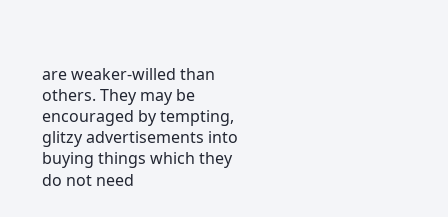are weaker-willed than others. They may be encouraged by tempting, glitzy advertisements into buying things which they do not need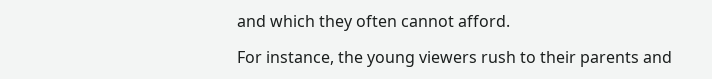and which they often cannot afford.

For instance, the young viewers rush to their parents and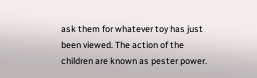ask them for whatever toy has just been viewed. The action of the children are known as pester power.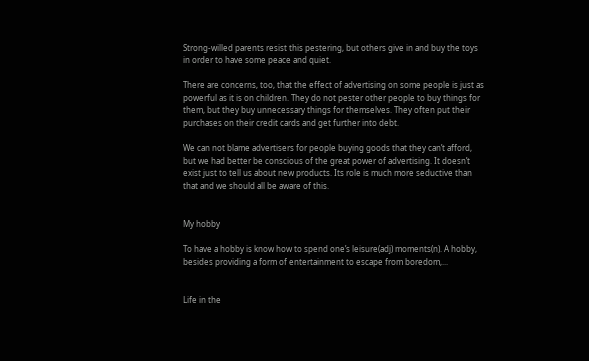Strong-willed parents resist this pestering, but others give in and buy the toys in order to have some peace and quiet.

There are concerns, too, that the effect of advertising on some people is just as powerful as it is on children. They do not pester other people to buy things for them, but they buy unnecessary things for themselves. They often put their purchases on their credit cards and get further into debt.

We can not blame advertisers for people buying goods that they can’t afford, but we had better be conscious of the great power of advertising. It doesn’t exist just to tell us about new products. Its role is much more seductive than that and we should all be aware of this.


My hobby

To have a hobby is know how to spend one’s leisure(adj) moments(n). A hobby, besides providing a form of entertainment to escape from boredom,...


Life in the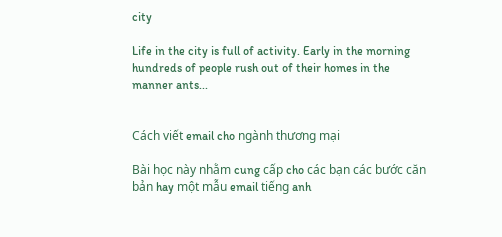city

Life in the city is full of activity. Early in the morning hundreds of people rush out of their homes in the manner ants...


Cách viết email cho ngành thương mại

Bài học này nhằm cung cấp cho các bạn các bước căn bản hay một mẫu email tiếng anh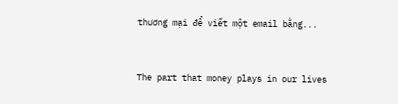thương mại để viết một email bằng...


The part that money plays in our lives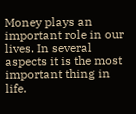Money plays an important role in our lives. In several aspects it is the most important thing in life.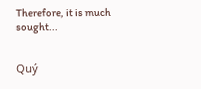Therefore, it is much sought...


Quý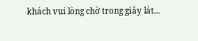khách vui lòng chờ trong giây lát...